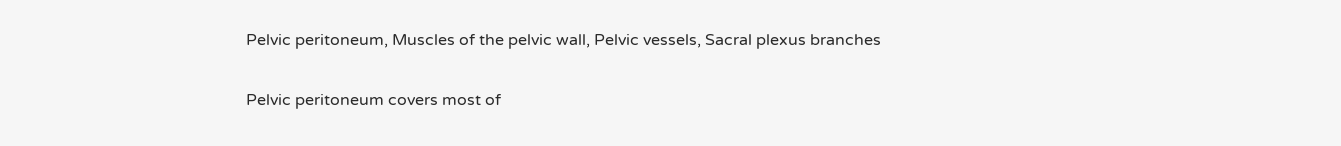Pelvic peritoneum, Muscles of the pelvic wall, Pelvic vessels, Sacral plexus branches

Pelvic peritoneum covers most of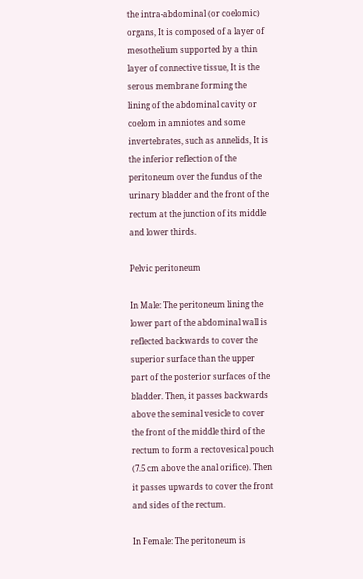the intra-abdominal (or coelomic) organs, It is composed of a layer of mesothelium supported by a thin layer of connective tissue, It is the serous membrane forming the lining of the abdominal cavity or coelom in amniotes and some invertebrates, such as annelids, It is the inferior reflection of the peritoneum over the fundus of the urinary bladder and the front of the rectum at the junction of its middle and lower thirds.

Pelvic peritoneum

In Male: The peritoneum lining the lower part of the abdominal wall is reflected backwards to cover the superior surface than the upper part of the posterior surfaces of the bladder. Then, it passes backwards above the seminal vesicle to cover the front of the middle third of the rectum to form a rectovesical pouch (7.5 cm above the anal orifice). Then it passes upwards to cover the front and sides of the rectum.

In Female: The peritoneum is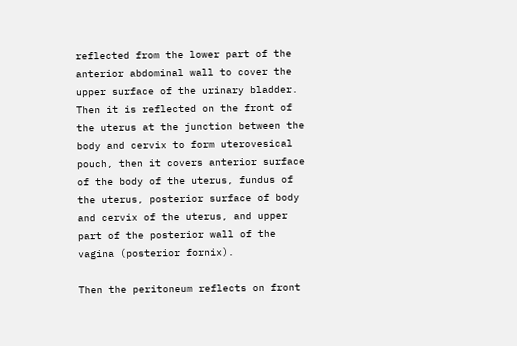reflected from the lower part of the anterior abdominal wall to cover the upper surface of the urinary bladder. Then it is reflected on the front of the uterus at the junction between the body and cervix to form uterovesical pouch, then it covers anterior surface of the body of the uterus, fundus of the uterus, posterior surface of body and cervix of the uterus, and upper part of the posterior wall of the vagina (posterior fornix).

Then the peritoneum reflects on front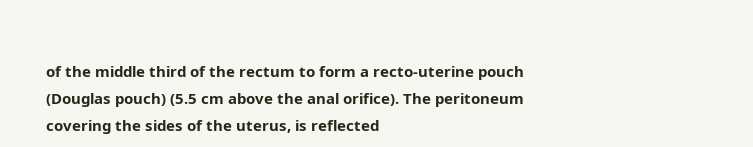of the middle third of the rectum to form a recto-uterine pouch (Douglas pouch) (5.5 cm above the anal orifice). The peritoneum covering the sides of the uterus, is reflected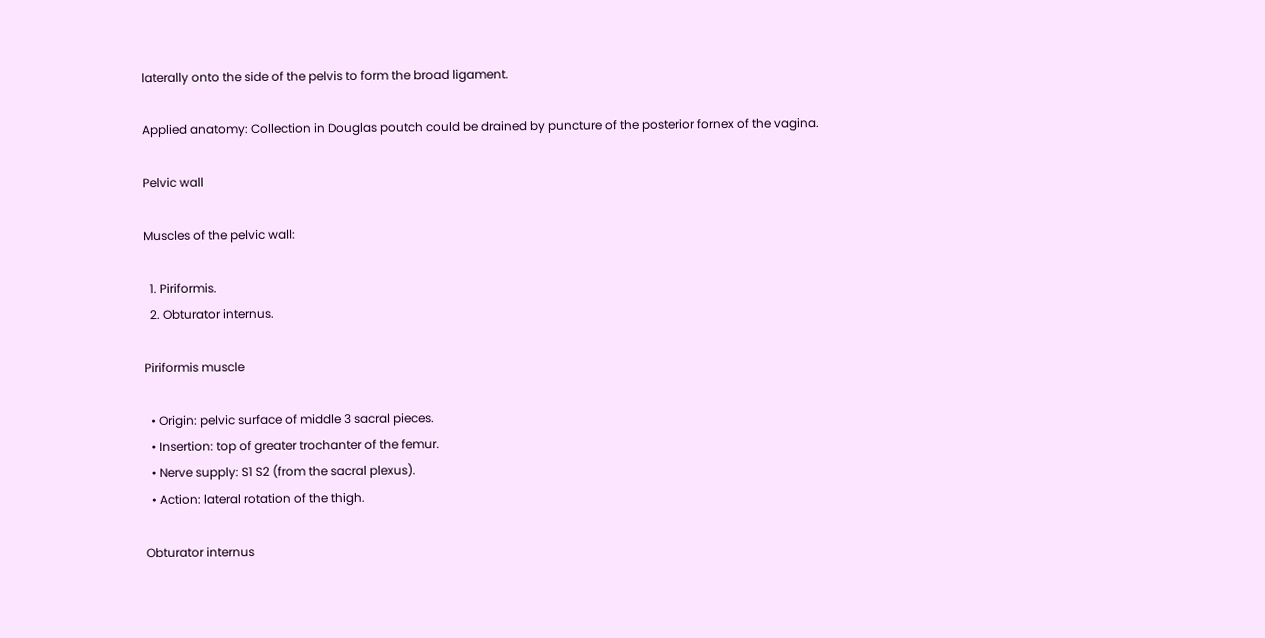laterally onto the side of the pelvis to form the broad ligament.

Applied anatomy: Collection in Douglas poutch could be drained by puncture of the posterior fornex of the vagina.

Pelvic wall

Muscles of the pelvic wall:

  1. Piriformis.
  2. Obturator internus.

Piriformis muscle

  • Origin: pelvic surface of middle 3 sacral pieces.
  • Insertion: top of greater trochanter of the femur.
  • Nerve supply: S1 S2 (from the sacral plexus).
  • Action: lateral rotation of the thigh.

Obturator internus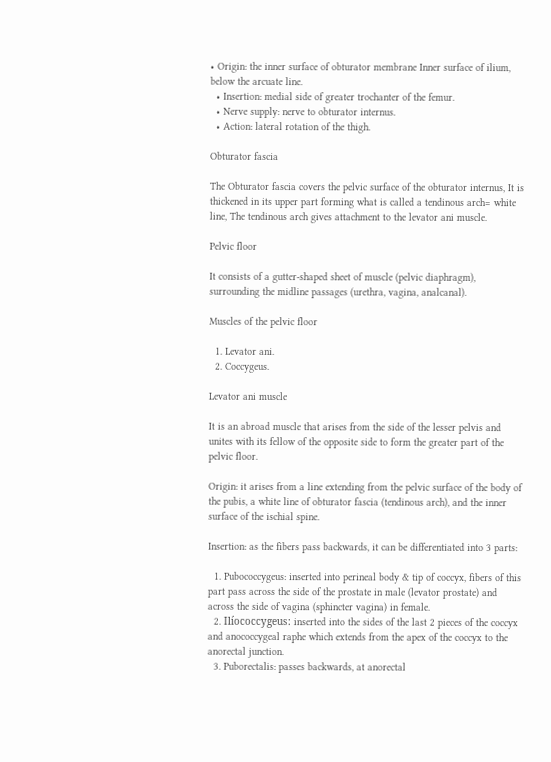• Origin: the inner surface of obturator membrane Inner surface of ilium, below the arcuate line.
  • Insertion: medial side of greater trochanter of the femur.
  • Nerve supply: nerve to obturator internus.
  • Action: lateral rotation of the thigh.

Obturator fascia

The Obturator fascia covers the pelvic surface of the obturator internus, It is thickened in its upper part forming what is called a tendinous arch= white line, The tendinous arch gives attachment to the levator ani muscle.

Pelvic floor

It consists of a gutter-shaped sheet of muscle (pelvic diaphragm), surrounding the midline passages (urethra, vagina, analcanal).

Muscles of the pelvic floor

  1. Levator ani.
  2. Coccygeus.

Levator ani muscle

It is an abroad muscle that arises from the side of the lesser pelvis and unites with its fellow of the opposite side to form the greater part of the pelvic floor.

Origin: it arises from a line extending from the pelvic surface of the body of the pubis, a white line of obturator fascia (tendinous arch), and the inner surface of the ischial spine.

Insertion: as the fibers pass backwards, it can be differentiated into 3 parts:

  1. Pubococcygeus: inserted into perineal body & tip of coccyx, fibers of this part pass across the side of the prostate in male (levator prostate) and across the side of vagina (sphincter vagina) in female.
  2. Ilíococcygeus: inserted into the sides of the last 2 pieces of the coccyx and anococcygeal raphe which extends from the apex of the coccyx to the anorectal junction.
  3. Puborectalis: passes backwards, at anorectal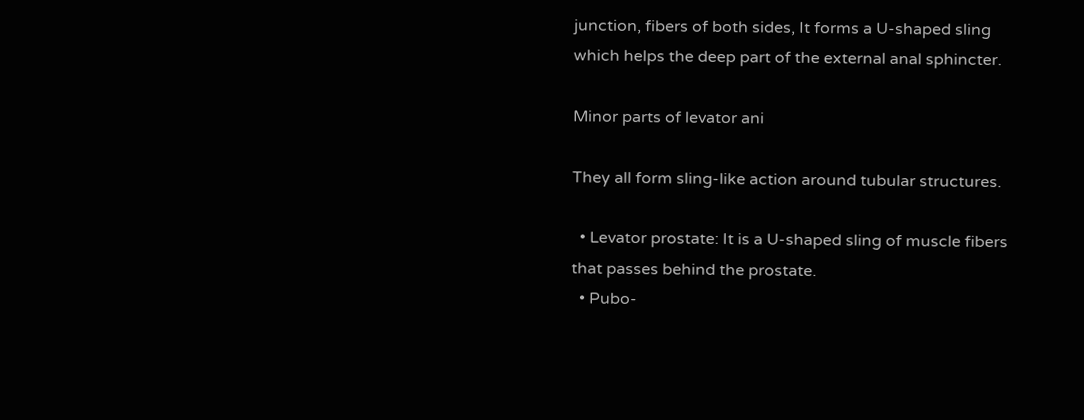junction, fibers of both sides, It forms a U-shaped sling which helps the deep part of the external anal sphincter.

Minor parts of levator ani

They all form sling-like action around tubular structures.

  • Levator prostate: It is a U-shaped sling of muscle fibers that passes behind the prostate.
  • Pubo-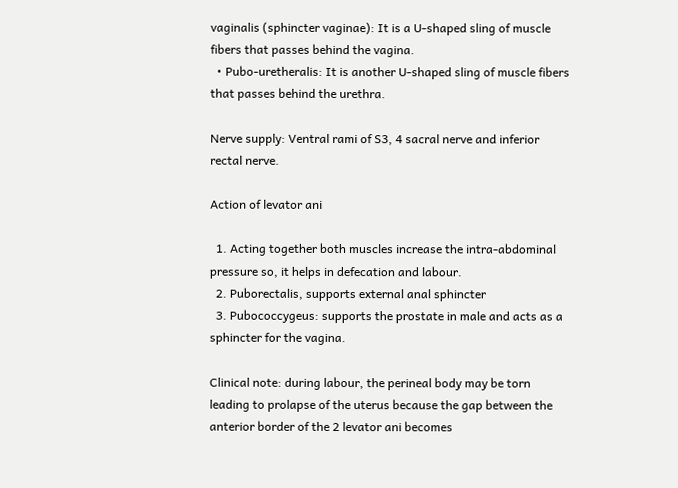vaginalis (sphincter vaginae): It is a U-shaped sling of muscle fibers that passes behind the vagina.
  • Pubo-uretheralis: It is another U-shaped sling of muscle fibers that passes behind the urethra.

Nerve supply: Ventral rami of S3, 4 sacral nerve and inferior rectal nerve.

Action of levator ani

  1. Acting together both muscles increase the intra-abdominal pressure so, it helps in defecation and labour.
  2. Puborectalis, supports external anal sphincter
  3. Pubococcygeus: supports the prostate in male and acts as a sphincter for the vagina.

Clinical note: during labour, the perineal body may be torn leading to prolapse of the uterus because the gap between the anterior border of the 2 levator ani becomes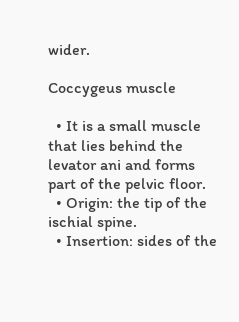wider.

Coccygeus muscle

  • It is a small muscle that lies behind the levator ani and forms part of the pelvic floor.
  • Origin: the tip of the ischial spine.
  • Insertion: sides of the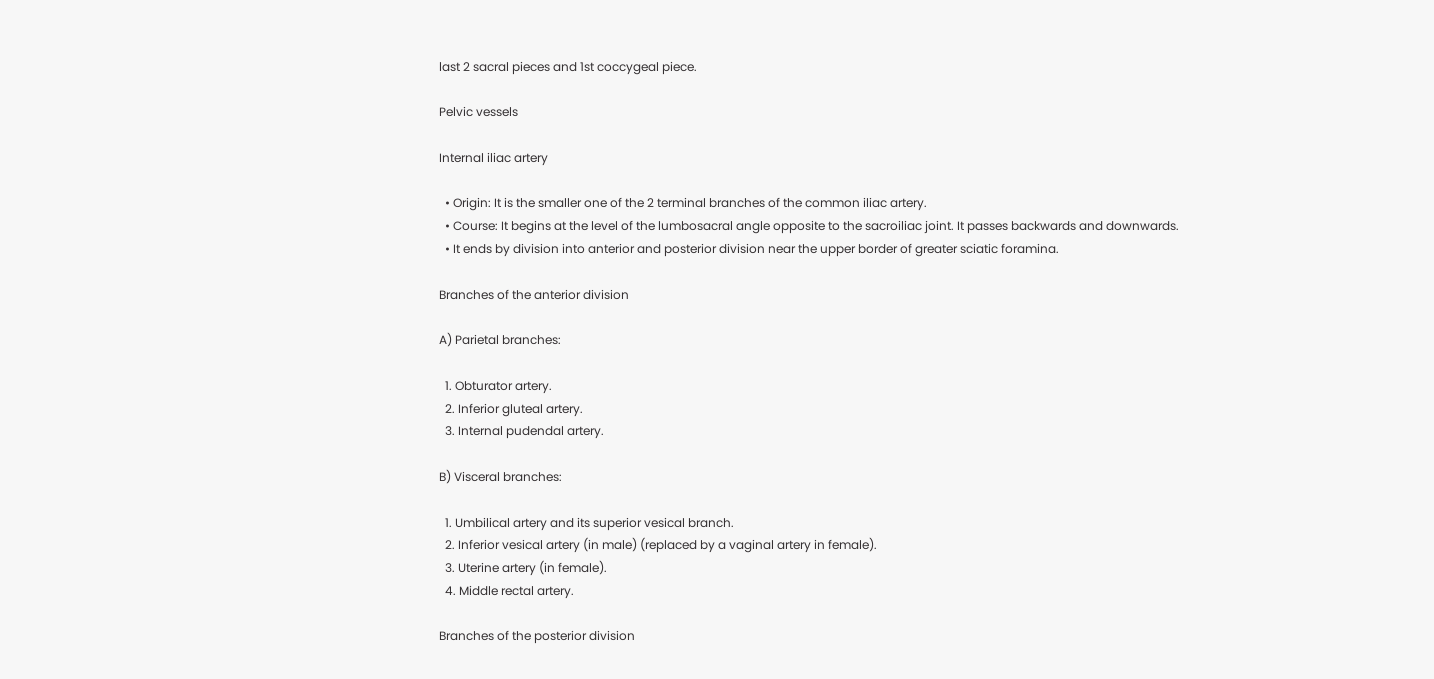last 2 sacral pieces and 1st coccygeal piece.

Pelvic vessels

Internal iliac artery

  • Origin: It is the smaller one of the 2 terminal branches of the common iliac artery.
  • Course: It begins at the level of the lumbosacral angle opposite to the sacroiliac joint. It passes backwards and downwards.
  • It ends by division into anterior and posterior division near the upper border of greater sciatic foramina.

Branches of the anterior division

A) Parietal branches:

  1. Obturator artery.
  2. Inferior gluteal artery.
  3. Internal pudendal artery.

B) Visceral branches:

  1. Umbilical artery and its superior vesical branch.
  2. Inferior vesical artery (in male) (replaced by a vaginal artery in female).
  3. Uterine artery (in female).
  4. Middle rectal artery.

Branches of the posterior division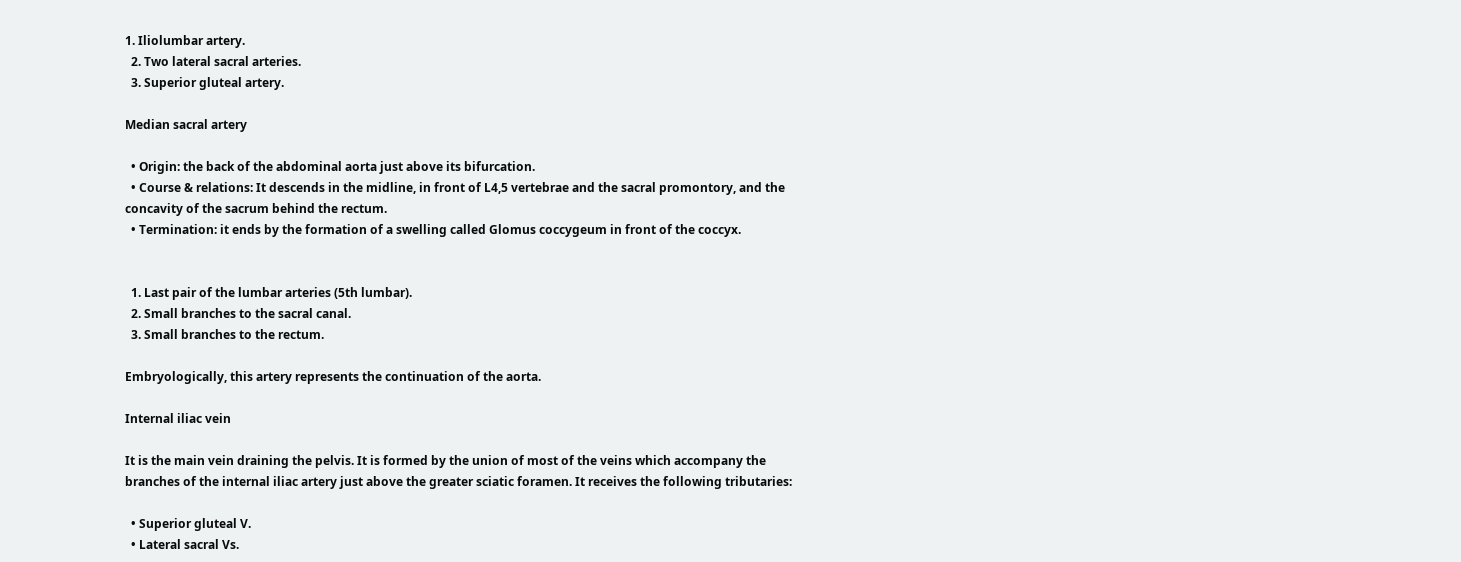1. Iliolumbar artery.
  2. Two lateral sacral arteries.
  3. Superior gluteal artery.

Median sacral artery

  • Origin: the back of the abdominal aorta just above its bifurcation.
  • Course & relations: It descends in the midline, in front of L4,5 vertebrae and the sacral promontory, and the concavity of the sacrum behind the rectum.
  • Termination: it ends by the formation of a swelling called Glomus coccygeum in front of the coccyx.


  1. Last pair of the lumbar arteries (5th lumbar).
  2. Small branches to the sacral canal.
  3. Small branches to the rectum.

Embryologically, this artery represents the continuation of the aorta.

Internal iliac vein

It is the main vein draining the pelvis. It is formed by the union of most of the veins which accompany the branches of the internal iliac artery just above the greater sciatic foramen. It receives the following tributaries:

  • Superior gluteal V.
  • Lateral sacral Vs.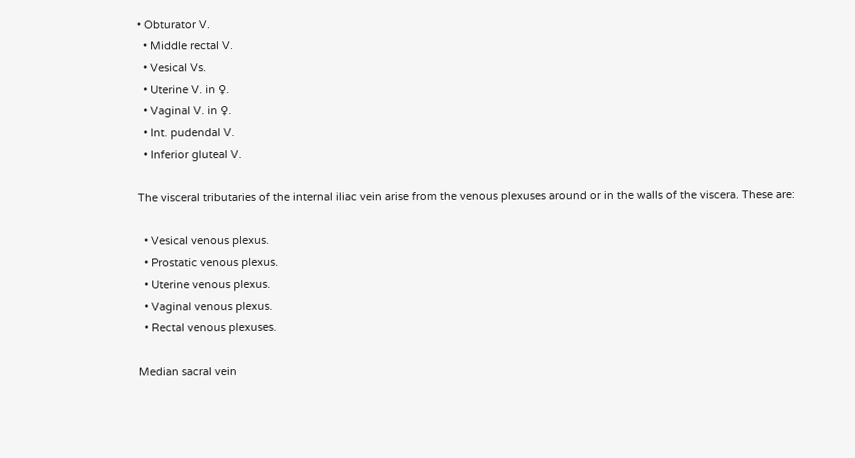• Obturator V.
  • Middle rectal V.
  • Vesical Vs.
  • Uterine V. in ♀.
  • Vaginal V. in ♀.
  • Int. pudendal V.
  • Inferior gluteal V.

The visceral tributaries of the internal iliac vein arise from the venous plexuses around or in the walls of the viscera. These are:

  • Vesical venous plexus.
  • Prostatic venous plexus.
  • Uterine venous plexus.
  • Vaginal venous plexus.
  • Rectal venous plexuses.

Median sacral vein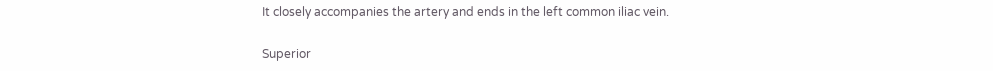It closely accompanies the artery and ends in the left common iliac vein.

Superior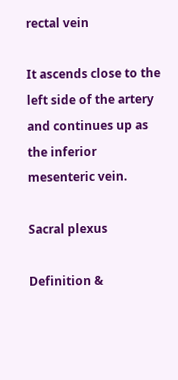rectal vein

It ascends close to the left side of the artery and continues up as the inferior mesenteric vein.

Sacral plexus

Definition &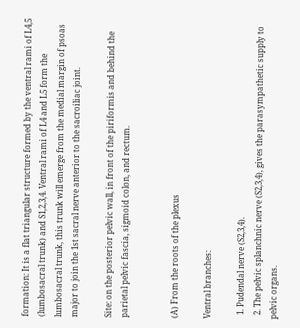formation: It is a flat triangular structure formed by the ventral rami of L4,5 (lumbosacral trunk) and S1,2,3,4. Ventral rami of L4 and L5 form the lumbosacral trunk, this trunk will emerge from the medial margin of psoas major to join the 1st sacral nerve anterior to the sacroiliac joint.

Site: on the posterior pelvic wall, in front of the piriformis and behind the parietal pelvic fascia, sigmoid colon, and rectum.


(A) From the roots of the plexus

Ventral branches:

  1. Pudendal nerve (S2,3,4).
  2. The pelvic splanchnic nerve (S2,3,4), gives the parasympathetic supply to pelvic organs.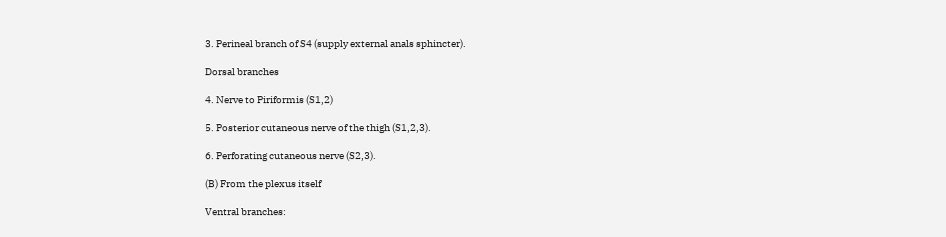3. Perineal branch of S4 (supply external anals sphincter).

Dorsal branches

4. Nerve to Piriformis (S1,2)

5. Posterior cutaneous nerve of the thigh (S1,2,3).

6. Perforating cutaneous nerve (S2,3).

(B) From the plexus itself

Ventral branches: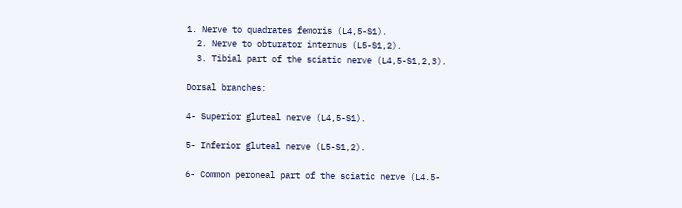1. Nerve to quadrates femoris (L4,5-S1).
  2. Nerve to obturator internus (L5-S1,2).
  3. Tibial part of the sciatic nerve (L4,5-S1,2,3).

Dorsal branches:

4- Superior gluteal nerve (L4,5-S1).

5- Inferior gluteal nerve (L5-S1,2).

6- Common peroneal part of the sciatic nerve (L4.5-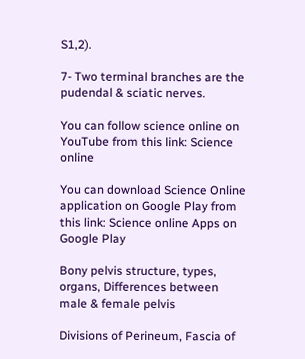S1,2).

7- Two terminal branches are the pudendal & sciatic nerves.

You can follow science online on YouTube from this link: Science online

You can download Science Online application on Google Play from this link: Science online Apps on Google Play

Bony pelvis structure, types, organs, Differences between male & female pelvis

Divisions of Perineum, Fascia of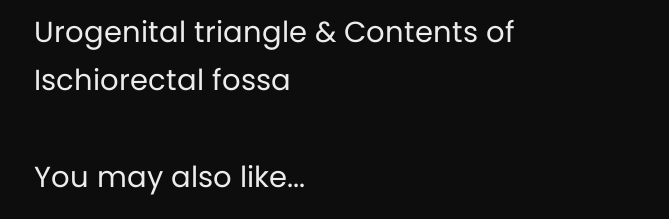Urogenital triangle & Contents of Ischiorectal fossa

You may also like...